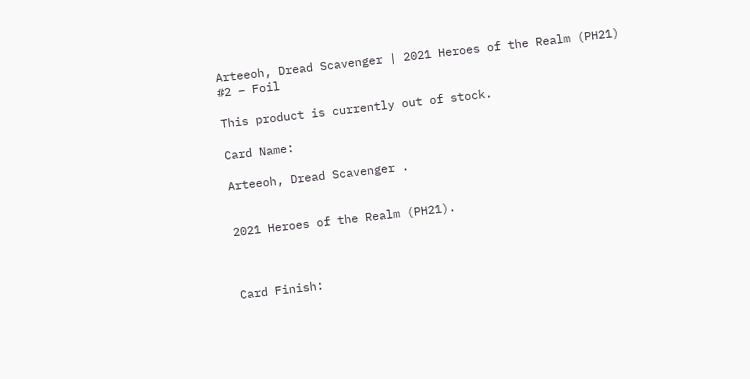Arteeoh, Dread Scavenger | 2021 Heroes of the Realm (PH21) #2 – Foil

This product is currently out of stock.

Card Name:

Arteeoh, Dread Scavenger .


2021 Heroes of the Realm (PH21).



Card Finish: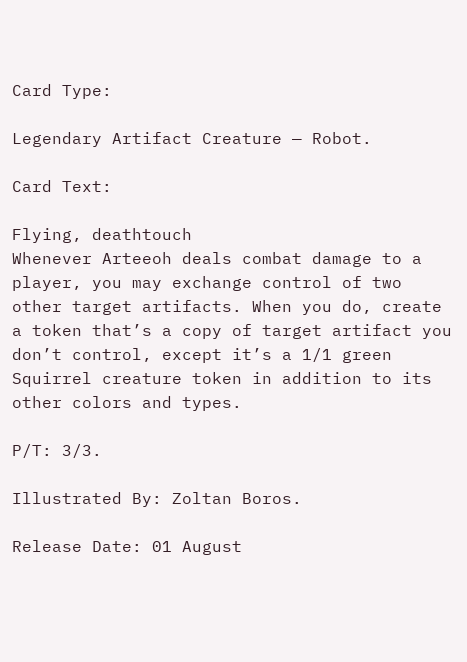Card Type:

Legendary Artifact Creature — Robot.

Card Text:

Flying, deathtouch
Whenever Arteeoh deals combat damage to a player, you may exchange control of two other target artifacts. When you do, create a token that’s a copy of target artifact you don’t control, except it’s a 1/1 green Squirrel creature token in addition to its other colors and types.

P/T: 3/3.

Illustrated By: Zoltan Boros.

Release Date: 01 August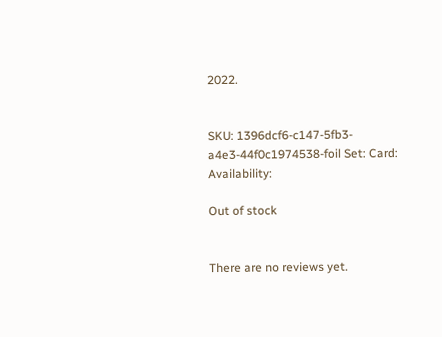2022.


SKU: 1396dcf6-c147-5fb3-a4e3-44f0c1974538-foil Set: Card: Availability:

Out of stock


There are no reviews yet.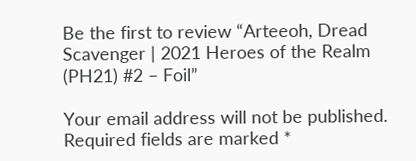Be the first to review “Arteeoh, Dread Scavenger | 2021 Heroes of the Realm (PH21) #2 – Foil”

Your email address will not be published. Required fields are marked *